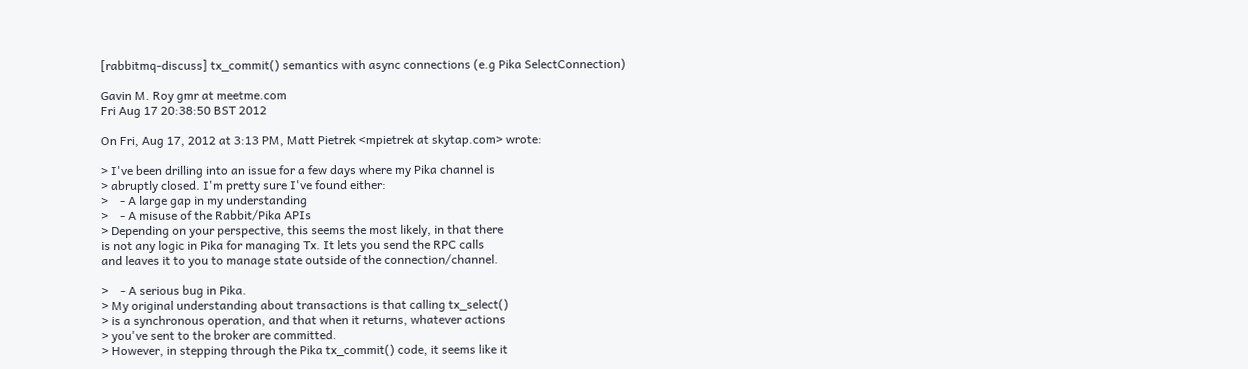[rabbitmq-discuss] tx_commit() semantics with async connections (e.g Pika SelectConnection)

Gavin M. Roy gmr at meetme.com
Fri Aug 17 20:38:50 BST 2012

On Fri, Aug 17, 2012 at 3:13 PM, Matt Pietrek <mpietrek at skytap.com> wrote:

> I've been drilling into an issue for a few days where my Pika channel is
> abruptly closed. I'm pretty sure I've found either:
>    - A large gap in my understanding
>    - A misuse of the Rabbit/Pika APIs
> Depending on your perspective, this seems the most likely, in that there
is not any logic in Pika for managing Tx. It lets you send the RPC calls
and leaves it to you to manage state outside of the connection/channel.

>    - A serious bug in Pika.
> My original understanding about transactions is that calling tx_select()
> is a synchronous operation, and that when it returns, whatever actions
> you've sent to the broker are committed.
> However, in stepping through the Pika tx_commit() code, it seems like it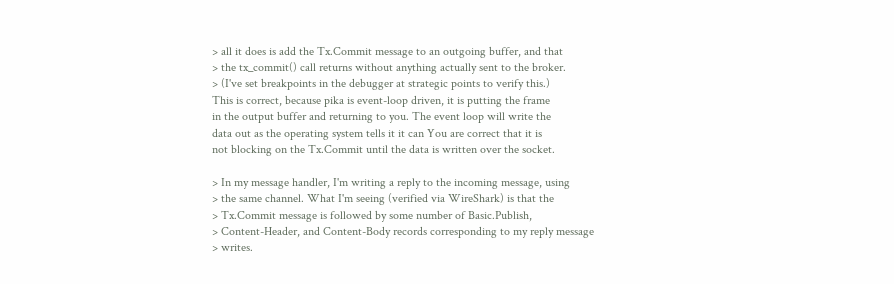> all it does is add the Tx.Commit message to an outgoing buffer, and that
> the tx_commit() call returns without anything actually sent to the broker.
> (I've set breakpoints in the debugger at strategic points to verify this.)
This is correct, because pika is event-loop driven, it is putting the frame
in the output buffer and returning to you. The event loop will write the
data out as the operating system tells it it can You are correct that it is
not blocking on the Tx.Commit until the data is written over the socket.

> In my message handler, I'm writing a reply to the incoming message, using
> the same channel. What I'm seeing (verified via WireShark) is that the
> Tx.Commit message is followed by some number of Basic.Publish,
> Content-Header, and Content-Body records corresponding to my reply message
> writes.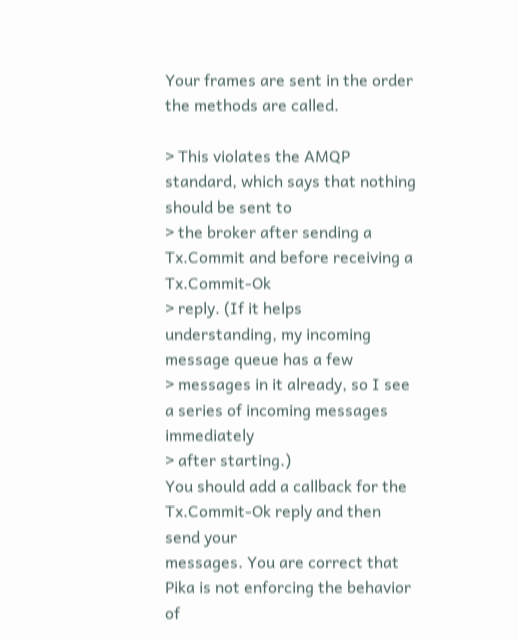Your frames are sent in the order the methods are called.

> This violates the AMQP standard, which says that nothing should be sent to
> the broker after sending a Tx.Commit and before receiving a Tx.Commit-Ok
> reply. (If it helps understanding, my incoming message queue has a few
> messages in it already, so I see a series of incoming messages immediately
> after starting.)
You should add a callback for the Tx.Commit-Ok reply and then send your
messages. You are correct that Pika is not enforcing the behavior of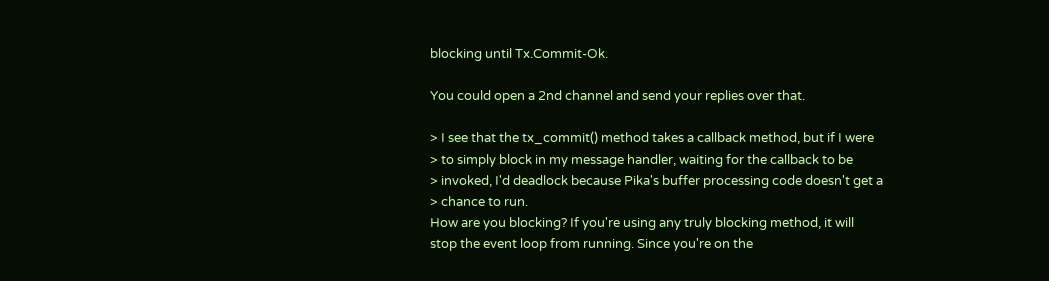blocking until Tx.Commit-Ok.

You could open a 2nd channel and send your replies over that.

> I see that the tx_commit() method takes a callback method, but if I were
> to simply block in my message handler, waiting for the callback to be
> invoked, I'd deadlock because Pika's buffer processing code doesn't get a
> chance to run.
How are you blocking? If you're using any truly blocking method, it will
stop the event loop from running. Since you're on the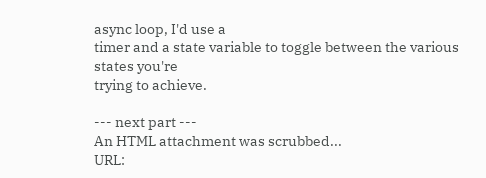async loop, I'd use a
timer and a state variable to toggle between the various states you're
trying to achieve.

--- next part ---
An HTML attachment was scrubbed...
URL: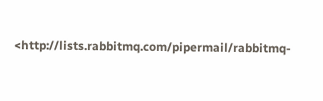<http://lists.rabbitmq.com/pipermail/rabbitmq-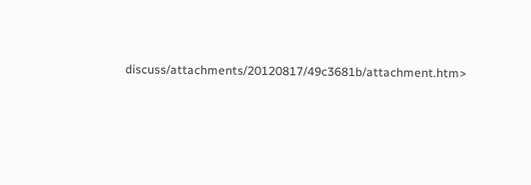discuss/attachments/20120817/49c3681b/attachment.htm>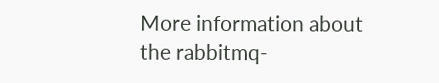More information about the rabbitmq-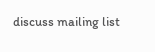discuss mailing list